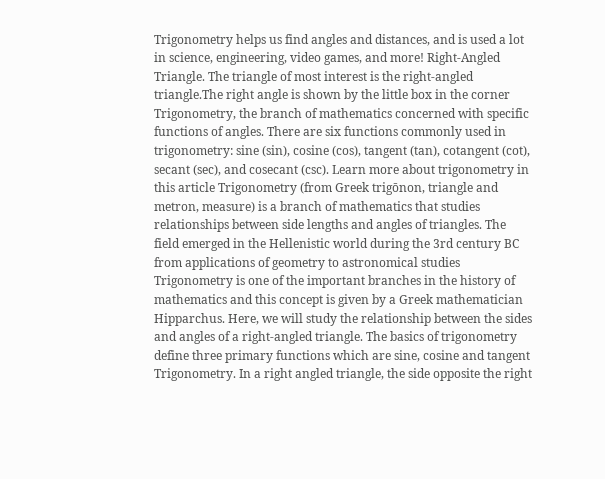Trigonometry helps us find angles and distances, and is used a lot in science, engineering, video games, and more! Right-Angled Triangle. The triangle of most interest is the right-angled triangle.The right angle is shown by the little box in the corner Trigonometry, the branch of mathematics concerned with specific functions of angles. There are six functions commonly used in trigonometry: sine (sin), cosine (cos), tangent (tan), cotangent (cot), secant (sec), and cosecant (csc). Learn more about trigonometry in this article Trigonometry (from Greek trigōnon, triangle and metron, measure) is a branch of mathematics that studies relationships between side lengths and angles of triangles. The field emerged in the Hellenistic world during the 3rd century BC from applications of geometry to astronomical studies Trigonometry is one of the important branches in the history of mathematics and this concept is given by a Greek mathematician Hipparchus. Here, we will study the relationship between the sides and angles of a right-angled triangle. The basics of trigonometry define three primary functions which are sine, cosine and tangent Trigonometry. In a right angled triangle, the side opposite the right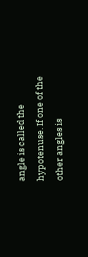angle is called the hypotenuse. If one of the other angles is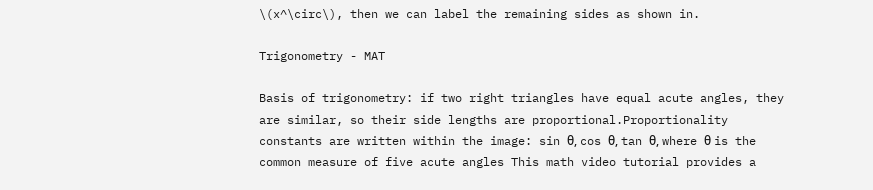\(x^\circ\), then we can label the remaining sides as shown in.

Trigonometry - MAT

Basis of trigonometry: if two right triangles have equal acute angles, they are similar, so their side lengths are proportional.Proportionality constants are written within the image: sin θ, cos θ, tan θ, where θ is the common measure of five acute angles This math video tutorial provides a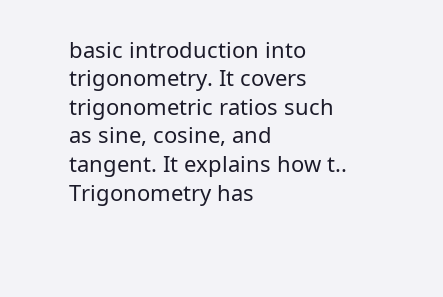basic introduction into trigonometry. It covers trigonometric ratios such as sine, cosine, and tangent. It explains how t.. Trigonometry has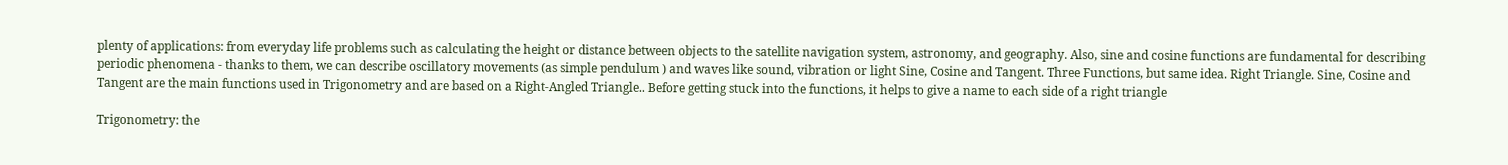plenty of applications: from everyday life problems such as calculating the height or distance between objects to the satellite navigation system, astronomy, and geography. Also, sine and cosine functions are fundamental for describing periodic phenomena - thanks to them, we can describe oscillatory movements (as simple pendulum ) and waves like sound, vibration or light Sine, Cosine and Tangent. Three Functions, but same idea. Right Triangle. Sine, Cosine and Tangent are the main functions used in Trigonometry and are based on a Right-Angled Triangle.. Before getting stuck into the functions, it helps to give a name to each side of a right triangle

Trigonometry: the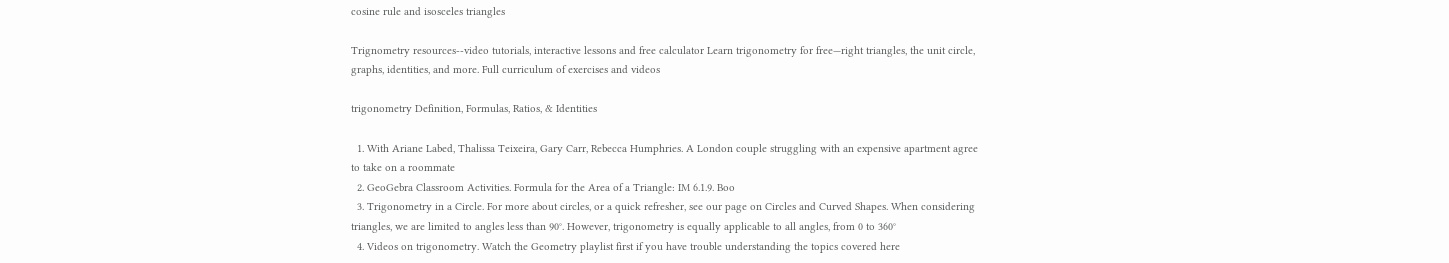cosine rule and isosceles triangles

Trignometry resources--video tutorials, interactive lessons and free calculator Learn trigonometry for free—right triangles, the unit circle, graphs, identities, and more. Full curriculum of exercises and videos

trigonometry Definition, Formulas, Ratios, & Identities

  1. With Ariane Labed, Thalissa Teixeira, Gary Carr, Rebecca Humphries. A London couple struggling with an expensive apartment agree to take on a roommate
  2. GeoGebra Classroom Activities. Formula for the Area of a Triangle: IM 6.1.9. Boo
  3. Trigonometry in a Circle. For more about circles, or a quick refresher, see our page on Circles and Curved Shapes. When considering triangles, we are limited to angles less than 90°. However, trigonometry is equally applicable to all angles, from 0 to 360°
  4. Videos on trigonometry. Watch the Geometry playlist first if you have trouble understanding the topics covered here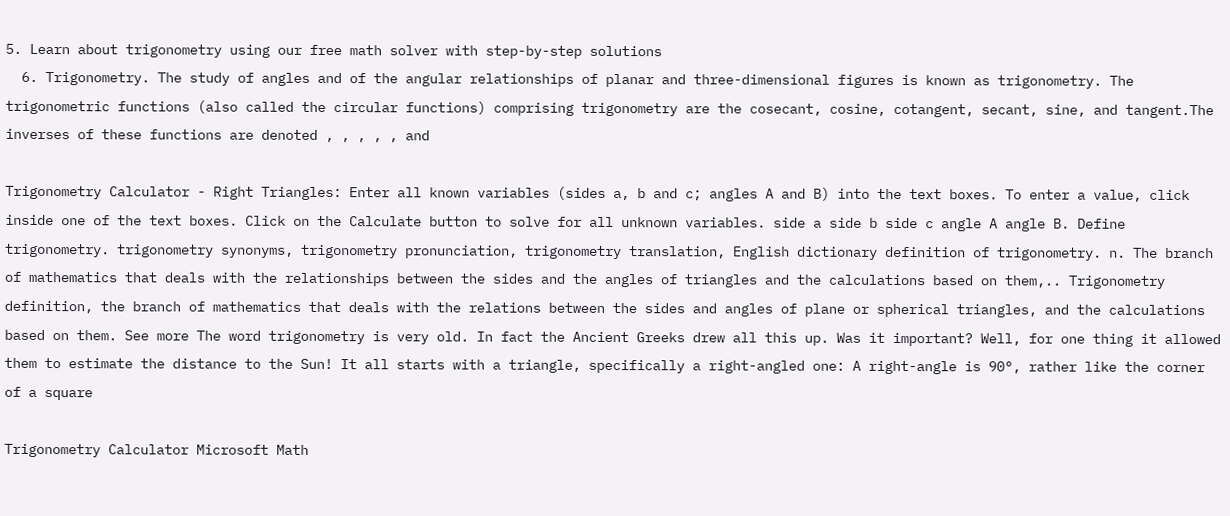5. Learn about trigonometry using our free math solver with step-by-step solutions
  6. Trigonometry. The study of angles and of the angular relationships of planar and three-dimensional figures is known as trigonometry. The trigonometric functions (also called the circular functions) comprising trigonometry are the cosecant, cosine, cotangent, secant, sine, and tangent.The inverses of these functions are denoted , , , , , and

Trigonometry Calculator - Right Triangles: Enter all known variables (sides a, b and c; angles A and B) into the text boxes. To enter a value, click inside one of the text boxes. Click on the Calculate button to solve for all unknown variables. side a side b side c angle A angle B. Define trigonometry. trigonometry synonyms, trigonometry pronunciation, trigonometry translation, English dictionary definition of trigonometry. n. The branch of mathematics that deals with the relationships between the sides and the angles of triangles and the calculations based on them,.. Trigonometry definition, the branch of mathematics that deals with the relations between the sides and angles of plane or spherical triangles, and the calculations based on them. See more The word trigonometry is very old. In fact the Ancient Greeks drew all this up. Was it important? Well, for one thing it allowed them to estimate the distance to the Sun! It all starts with a triangle, specifically a right-angled one: A right-angle is 90°, rather like the corner of a square

Trigonometry Calculator Microsoft Math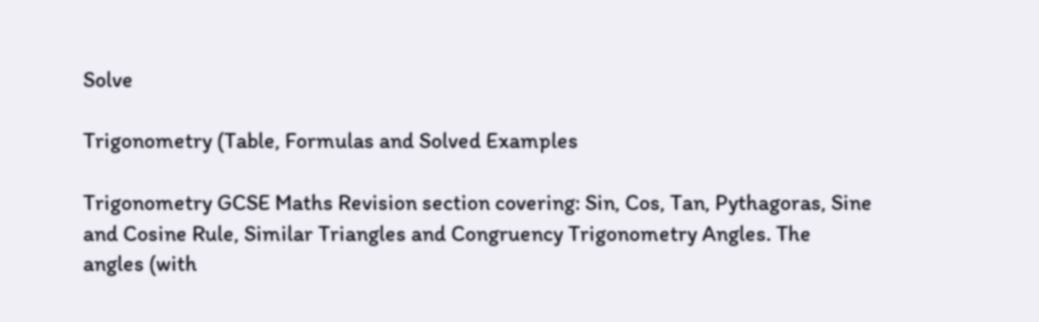Solve

Trigonometry (Table, Formulas and Solved Examples

Trigonometry GCSE Maths Revision section covering: Sin, Cos, Tan, Pythagoras, Sine and Cosine Rule, Similar Triangles and Congruency Trigonometry Angles. The angles (with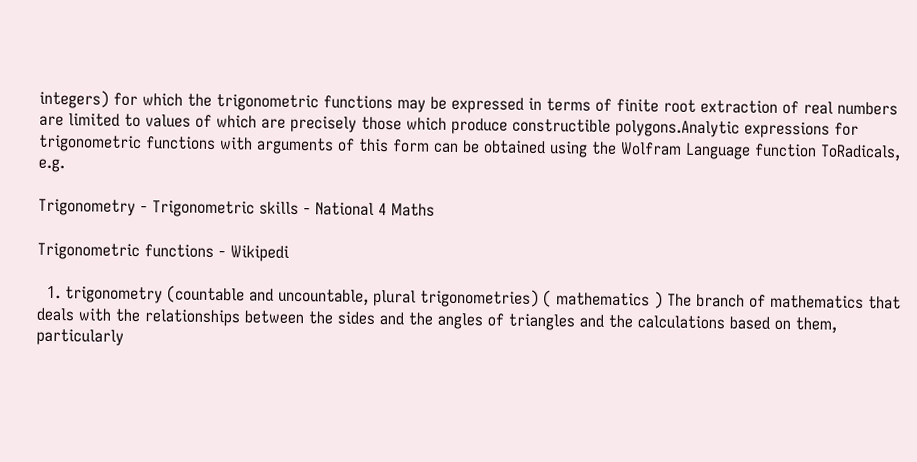integers) for which the trigonometric functions may be expressed in terms of finite root extraction of real numbers are limited to values of which are precisely those which produce constructible polygons.Analytic expressions for trigonometric functions with arguments of this form can be obtained using the Wolfram Language function ToRadicals, e.g.

Trigonometry - Trigonometric skills - National 4 Maths

Trigonometric functions - Wikipedi

  1. trigonometry (countable and uncountable, plural trigonometries) ( mathematics ) The branch of mathematics that deals with the relationships between the sides and the angles of triangles and the calculations based on them, particularly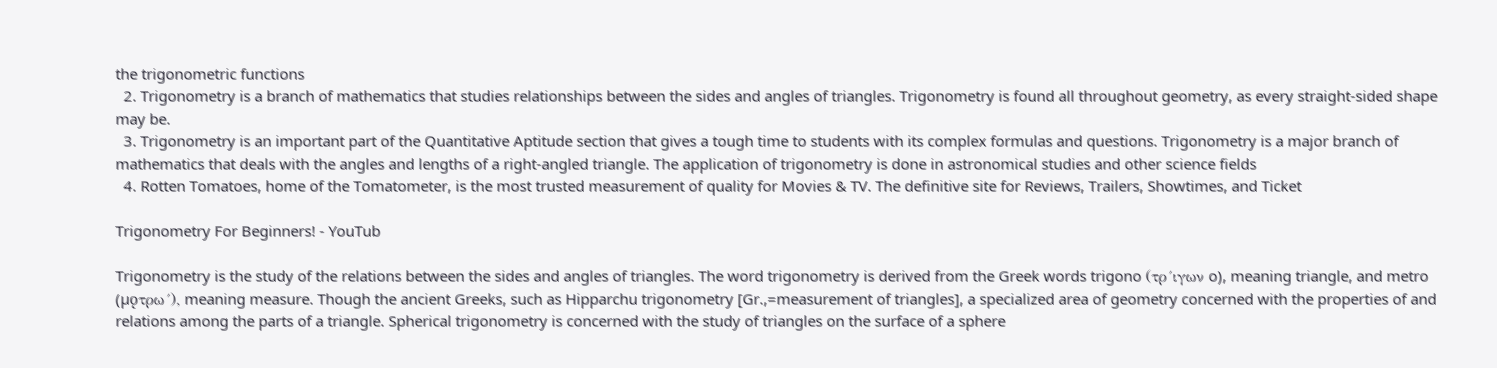the trigonometric functions
  2. Trigonometry is a branch of mathematics that studies relationships between the sides and angles of triangles. Trigonometry is found all throughout geometry, as every straight-sided shape may be.
  3. Trigonometry is an important part of the Quantitative Aptitude section that gives a tough time to students with its complex formulas and questions. Trigonometry is a major branch of mathematics that deals with the angles and lengths of a right-angled triangle. The application of trigonometry is done in astronomical studies and other science fields
  4. Rotten Tomatoes, home of the Tomatometer, is the most trusted measurement of quality for Movies & TV. The definitive site for Reviews, Trailers, Showtimes, and Ticket

Trigonometry For Beginners! - YouTub

Trigonometry is the study of the relations between the sides and angles of triangles. The word trigonometry is derived from the Greek words trigono (τρ´ιγων o), meaning triangle, and metro (µǫτρω´), meaning measure. Though the ancient Greeks, such as Hipparchu trigonometry [Gr.,=measurement of triangles], a specialized area of geometry concerned with the properties of and relations among the parts of a triangle. Spherical trigonometry is concerned with the study of triangles on the surface of a sphere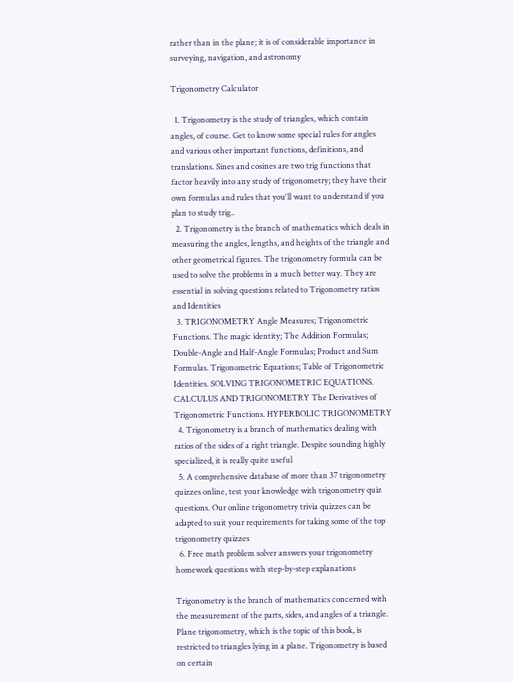rather than in the plane; it is of considerable importance in surveying, navigation, and astronomy

Trigonometry Calculator

  1. Trigonometry is the study of triangles, which contain angles, of course. Get to know some special rules for angles and various other important functions, definitions, and translations. Sines and cosines are two trig functions that factor heavily into any study of trigonometry; they have their own formulas and rules that you'll want to understand if you plan to study trig..
  2. Trigonometry is the branch of mathematics which deals in measuring the angles, lengths, and heights of the triangle and other geometrical figures. The trigonometry formula can be used to solve the problems in a much better way. They are essential in solving questions related to Trigonometry ratios and Identities
  3. TRIGONOMETRY Angle Measures; Trigonometric Functions. The magic identity; The Addition Formulas; Double-Angle and Half-Angle Formulas; Product and Sum Formulas. Trigonometric Equations; Table of Trigonometric Identities. SOLVING TRIGONOMETRIC EQUATIONS. CALCULUS AND TRIGONOMETRY The Derivatives of Trigonometric Functions. HYPERBOLIC TRIGONOMETRY
  4. Trigonometry is a branch of mathematics dealing with ratios of the sides of a right triangle. Despite sounding highly specialized, it is really quite useful
  5. A comprehensive database of more than 37 trigonometry quizzes online, test your knowledge with trigonometry quiz questions. Our online trigonometry trivia quizzes can be adapted to suit your requirements for taking some of the top trigonometry quizzes
  6. Free math problem solver answers your trigonometry homework questions with step-by-step explanations

Trigonometry is the branch of mathematics concerned with the measurement of the parts, sides, and angles of a triangle. Plane trigonometry, which is the topic of this book, is restricted to triangles lying in a plane. Trigonometry is based on certain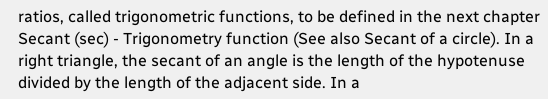ratios, called trigonometric functions, to be defined in the next chapter Secant (sec) - Trigonometry function (See also Secant of a circle). In a right triangle, the secant of an angle is the length of the hypotenuse divided by the length of the adjacent side. In a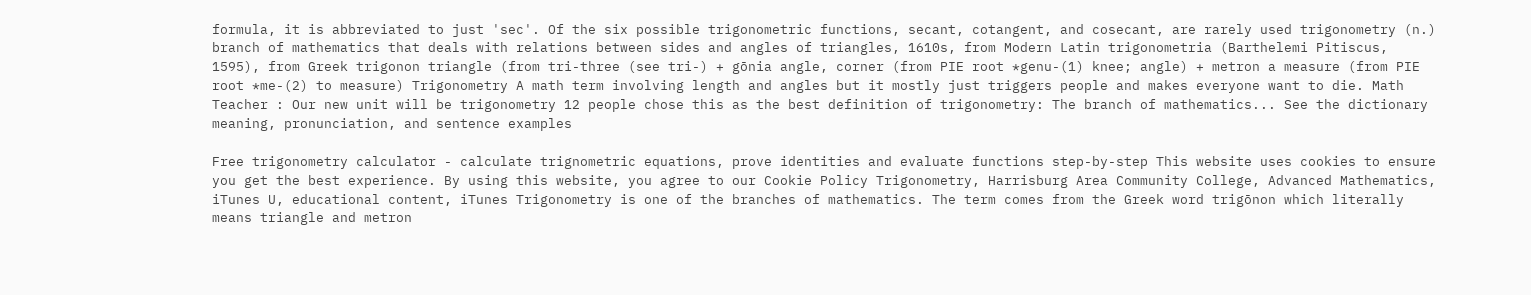formula, it is abbreviated to just 'sec'. Of the six possible trigonometric functions, secant, cotangent, and cosecant, are rarely used trigonometry (n.) branch of mathematics that deals with relations between sides and angles of triangles, 1610s, from Modern Latin trigonometria (Barthelemi Pitiscus, 1595), from Greek trigonon triangle (from tri-three (see tri-) + gōnia angle, corner (from PIE root *genu-(1) knee; angle) + metron a measure (from PIE root *me-(2) to measure) Trigonometry A math term involving length and angles but it mostly just triggers people and makes everyone want to die. Math Teacher : Our new unit will be trigonometry 12 people chose this as the best definition of trigonometry: The branch of mathematics... See the dictionary meaning, pronunciation, and sentence examples

Free trigonometry calculator - calculate trignometric equations, prove identities and evaluate functions step-by-step This website uses cookies to ensure you get the best experience. By using this website, you agree to our Cookie Policy Trigonometry, Harrisburg Area Community College, Advanced Mathematics, iTunes U, educational content, iTunes Trigonometry is one of the branches of mathematics. The term comes from the Greek word trigōnon which literally means triangle and metron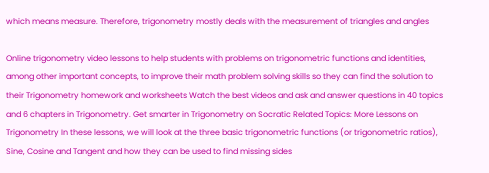which means measure. Therefore, trigonometry mostly deals with the measurement of triangles and angles

Online trigonometry video lessons to help students with problems on trigonometric functions and identities, among other important concepts, to improve their math problem solving skills so they can find the solution to their Trigonometry homework and worksheets Watch the best videos and ask and answer questions in 40 topics and 6 chapters in Trigonometry. Get smarter in Trigonometry on Socratic Related Topics: More Lessons on Trigonometry In these lessons, we will look at the three basic trigonometric functions (or trigonometric ratios), Sine, Cosine and Tangent and how they can be used to find missing sides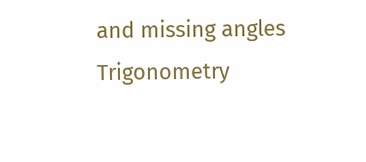and missing angles Trigonometry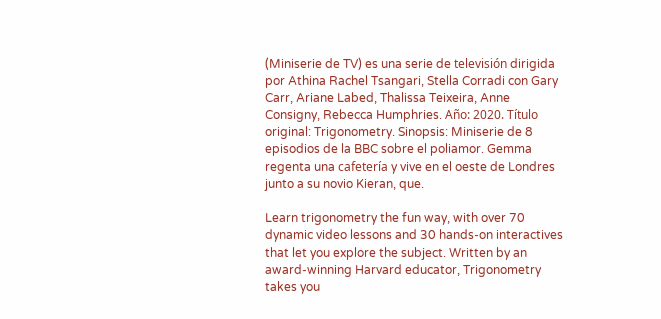(Miniserie de TV) es una serie de televisión dirigida por Athina Rachel Tsangari, Stella Corradi con Gary Carr, Ariane Labed, Thalissa Teixeira, Anne Consigny, Rebecca Humphries. Año: 2020. Título original: Trigonometry. Sinopsis: Miniserie de 8 episodios de la BBC sobre el poliamor. Gemma regenta una cafetería y vive en el oeste de Londres junto a su novio Kieran, que.

Learn trigonometry the fun way, with over 70 dynamic video lessons and 30 hands-on interactives that let you explore the subject. Written by an award-winning Harvard educator, Trigonometry takes you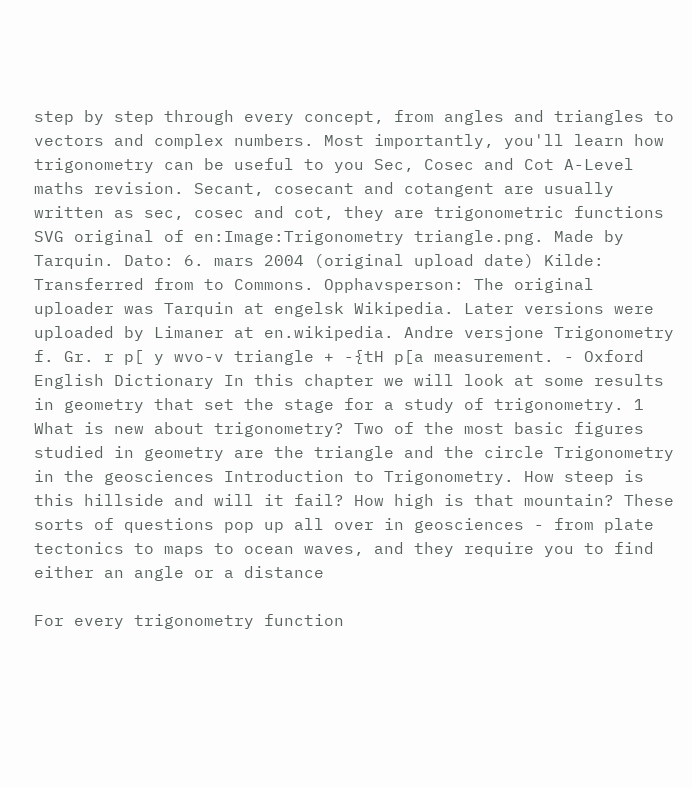step by step through every concept, from angles and triangles to vectors and complex numbers. Most importantly, you'll learn how trigonometry can be useful to you Sec, Cosec and Cot A-Level maths revision. Secant, cosecant and cotangent are usually written as sec, cosec and cot, they are trigonometric functions SVG original of en:Image:Trigonometry triangle.png. Made by Tarquin. Dato: 6. mars 2004 (original upload date) Kilde: Transferred from to Commons. Opphavsperson: The original uploader was Tarquin at engelsk Wikipedia. Later versions were uploaded by Limaner at en.wikipedia. Andre versjone Trigonometry f. Gr. r p[ y wvo-v triangle + -{tH p[a measurement. - Oxford English Dictionary In this chapter we will look at some results in geometry that set the stage for a study of trigonometry. 1 What is new about trigonometry? Two of the most basic figures studied in geometry are the triangle and the circle Trigonometry in the geosciences Introduction to Trigonometry. How steep is this hillside and will it fail? How high is that mountain? These sorts of questions pop up all over in geosciences - from plate tectonics to maps to ocean waves, and they require you to find either an angle or a distance

For every trigonometry function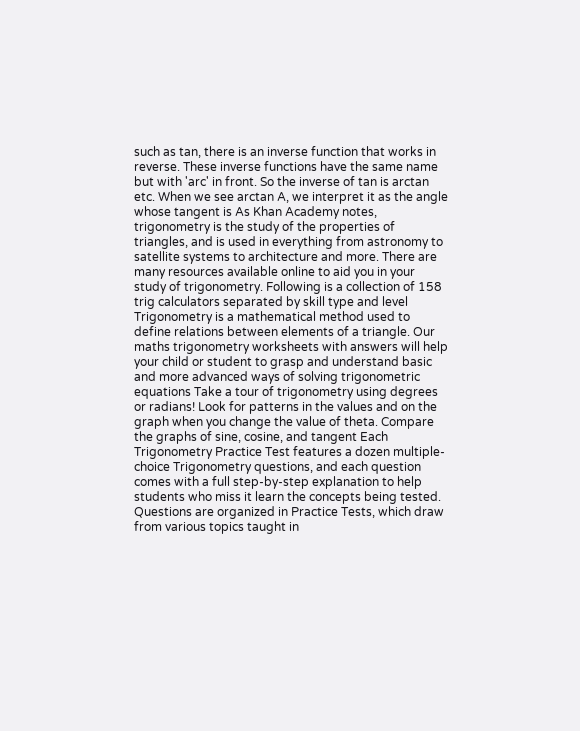such as tan, there is an inverse function that works in reverse. These inverse functions have the same name but with 'arc' in front. So the inverse of tan is arctan etc. When we see arctan A, we interpret it as the angle whose tangent is As Khan Academy notes, trigonometry is the study of the properties of triangles, and is used in everything from astronomy to satellite systems to architecture and more. There are many resources available online to aid you in your study of trigonometry. Following is a collection of 158 trig calculators separated by skill type and level Trigonometry is a mathematical method used to define relations between elements of a triangle. Our maths trigonometry worksheets with answers will help your child or student to grasp and understand basic and more advanced ways of solving trigonometric equations Take a tour of trigonometry using degrees or radians! Look for patterns in the values and on the graph when you change the value of theta. Compare the graphs of sine, cosine, and tangent Each Trigonometry Practice Test features a dozen multiple-choice Trigonometry questions, and each question comes with a full step-by-step explanation to help students who miss it learn the concepts being tested. Questions are organized in Practice Tests, which draw from various topics taught in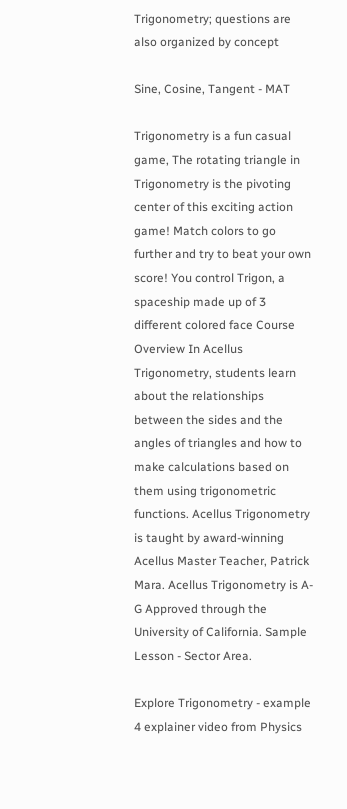Trigonometry; questions are also organized by concept

Sine, Cosine, Tangent - MAT

Trigonometry is a fun casual game, The rotating triangle in Trigonometry is the pivoting center of this exciting action game! Match colors to go further and try to beat your own score! You control Trigon, a spaceship made up of 3 different colored face Course Overview In Acellus Trigonometry, students learn about the relationships between the sides and the angles of triangles and how to make calculations based on them using trigonometric functions. Acellus Trigonometry is taught by award-winning Acellus Master Teacher, Patrick Mara. Acellus Trigonometry is A-G Approved through the University of California. Sample Lesson - Sector Area.

Explore Trigonometry - example 4 explainer video from Physics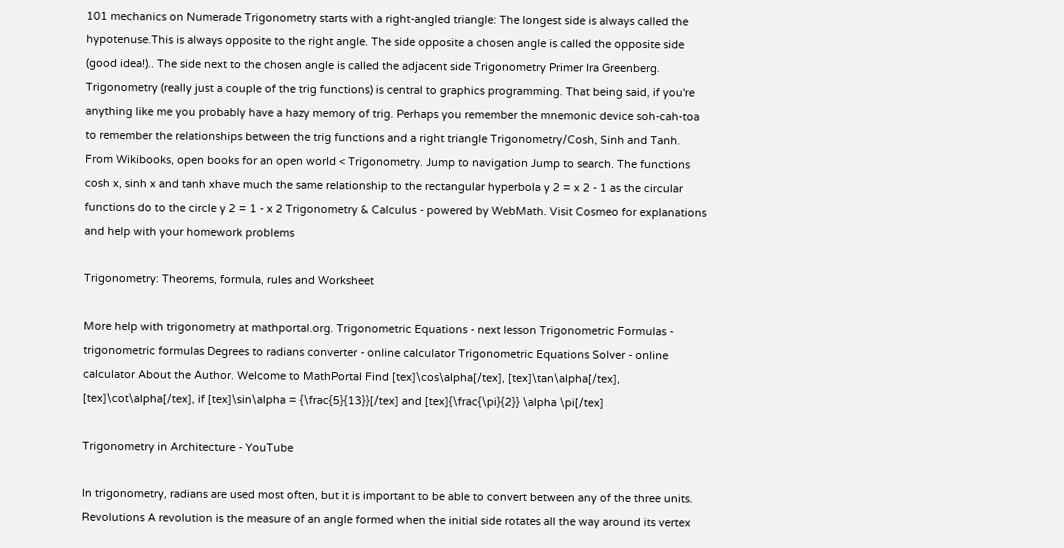101 mechanics on Numerade Trigonometry starts with a right-angled triangle: The longest side is always called the hypotenuse.This is always opposite to the right angle. The side opposite a chosen angle is called the opposite side (good idea!).. The side next to the chosen angle is called the adjacent side Trigonometry Primer Ira Greenberg. Trigonometry (really just a couple of the trig functions) is central to graphics programming. That being said, if you're anything like me you probably have a hazy memory of trig. Perhaps you remember the mnemonic device soh-cah-toa to remember the relationships between the trig functions and a right triangle Trigonometry/Cosh, Sinh and Tanh. From Wikibooks, open books for an open world < Trigonometry. Jump to navigation Jump to search. The functions cosh x, sinh x and tanh xhave much the same relationship to the rectangular hyperbola y 2 = x 2 - 1 as the circular functions do to the circle y 2 = 1 - x 2 Trigonometry & Calculus - powered by WebMath. Visit Cosmeo for explanations and help with your homework problems

Trigonometry: Theorems, formula, rules and Worksheet

More help with trigonometry at mathportal.org. Trigonometric Equations - next lesson Trigonometric Formulas - trigonometric formulas Degrees to radians converter - online calculator Trigonometric Equations Solver - online calculator About the Author. Welcome to MathPortal Find [tex]\cos\alpha[/tex], [tex]\tan\alpha[/tex], [tex]\cot\alpha[/tex], if [tex]\sin\alpha = {\frac{5}{13}}[/tex] and [tex]{\frac{\pi}{2}} \alpha \pi[/tex]

Trigonometry in Architecture - YouTube

In trigonometry, radians are used most often, but it is important to be able to convert between any of the three units. Revolutions A revolution is the measure of an angle formed when the initial side rotates all the way around its vertex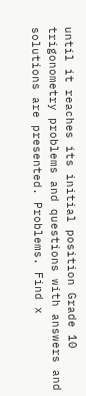until it reaches its initial position Grade 10 trigonometry problems and questions with answers and solutions are presented. Problems. Find x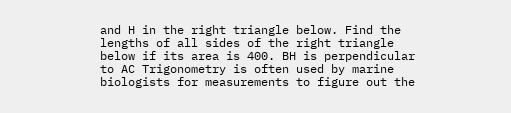and H in the right triangle below. Find the lengths of all sides of the right triangle below if its area is 400. BH is perpendicular to AC Trigonometry is often used by marine biologists for measurements to figure out the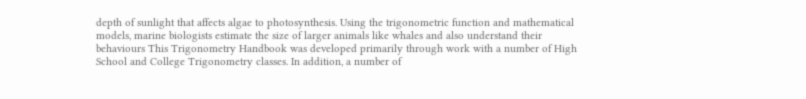depth of sunlight that affects algae to photosynthesis. Using the trigonometric function and mathematical models, marine biologists estimate the size of larger animals like whales and also understand their behaviours This Trigonometry Handbook was developed primarily through work with a number of High School and College Trigonometry classes. In addition, a number of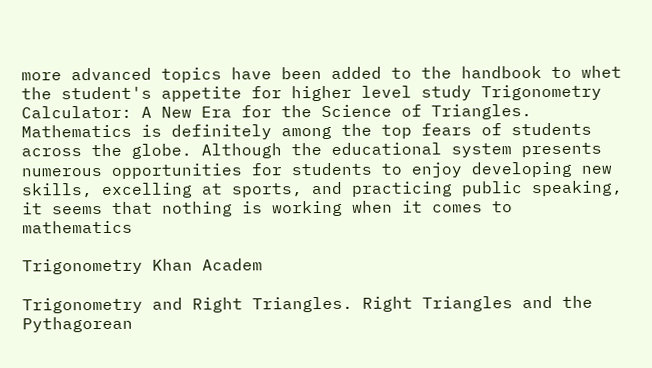more advanced topics have been added to the handbook to whet the student's appetite for higher level study Trigonometry Calculator: A New Era for the Science of Triangles. Mathematics is definitely among the top fears of students across the globe. Although the educational system presents numerous opportunities for students to enjoy developing new skills, excelling at sports, and practicing public speaking, it seems that nothing is working when it comes to mathematics

Trigonometry Khan Academ

Trigonometry and Right Triangles. Right Triangles and the Pythagorean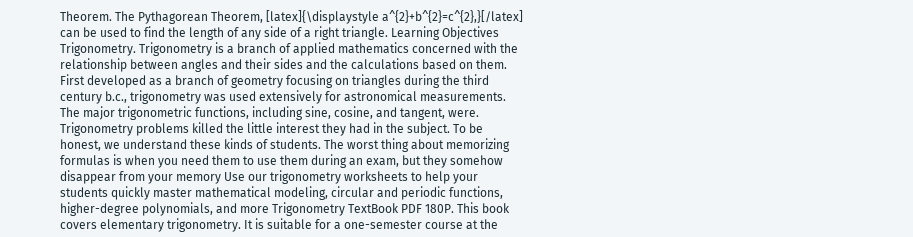Theorem. The Pythagorean Theorem, [latex]{\displaystyle a^{2}+b^{2}=c^{2},}[/latex] can be used to find the length of any side of a right triangle. Learning Objectives Trigonometry. Trigonometry is a branch of applied mathematics concerned with the relationship between angles and their sides and the calculations based on them. First developed as a branch of geometry focusing on triangles during the third century b.c., trigonometry was used extensively for astronomical measurements. The major trigonometric functions, including sine, cosine, and tangent, were. Trigonometry problems killed the little interest they had in the subject. To be honest, we understand these kinds of students. The worst thing about memorizing formulas is when you need them to use them during an exam, but they somehow disappear from your memory Use our trigonometry worksheets to help your students quickly master mathematical modeling, circular and periodic functions, higher-degree polynomials, and more Trigonometry TextBook PDF 180P. This book covers elementary trigonometry. It is suitable for a one-semester course at the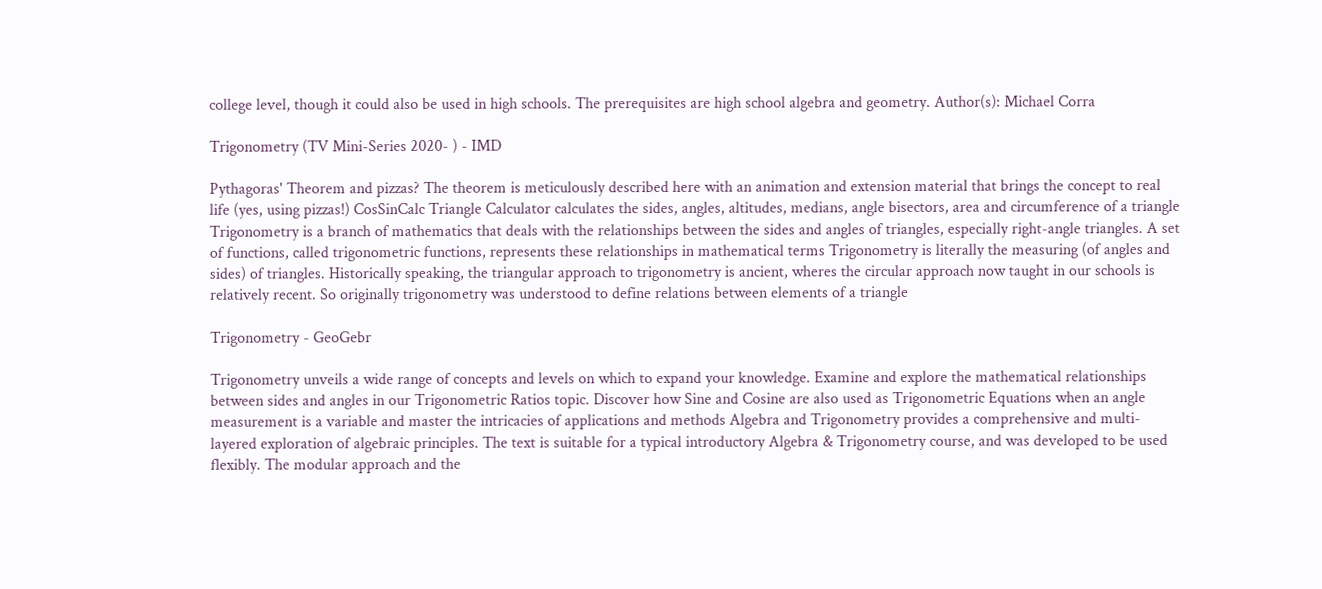college level, though it could also be used in high schools. The prerequisites are high school algebra and geometry. Author(s): Michael Corra

Trigonometry (TV Mini-Series 2020- ) - IMD

Pythagoras' Theorem and pizzas? The theorem is meticulously described here with an animation and extension material that brings the concept to real life (yes, using pizzas!) CosSinCalc Triangle Calculator calculates the sides, angles, altitudes, medians, angle bisectors, area and circumference of a triangle Trigonometry is a branch of mathematics that deals with the relationships between the sides and angles of triangles, especially right-angle triangles. A set of functions, called trigonometric functions, represents these relationships in mathematical terms Trigonometry is literally the measuring (of angles and sides) of triangles. Historically speaking, the triangular approach to trigonometry is ancient, wheres the circular approach now taught in our schools is relatively recent. So originally trigonometry was understood to define relations between elements of a triangle

Trigonometry - GeoGebr

Trigonometry unveils a wide range of concepts and levels on which to expand your knowledge. Examine and explore the mathematical relationships between sides and angles in our Trigonometric Ratios topic. Discover how Sine and Cosine are also used as Trigonometric Equations when an angle measurement is a variable and master the intricacies of applications and methods Algebra and Trigonometry provides a comprehensive and multi-layered exploration of algebraic principles. The text is suitable for a typical introductory Algebra & Trigonometry course, and was developed to be used flexibly. The modular approach and the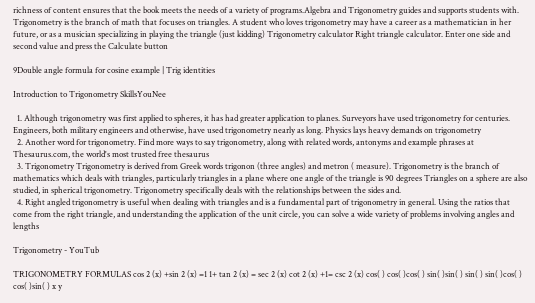richness of content ensures that the book meets the needs of a variety of programs.Algebra and Trigonometry guides and supports students with. Trigonometry is the branch of math that focuses on triangles. A student who loves trigonometry may have a career as a mathematician in her future, or as a musician specializing in playing the triangle (just kidding) Trigonometry calculator Right triangle calculator. Enter one side and second value and press the Calculate button

9Double angle formula for cosine example | Trig identities

Introduction to Trigonometry SkillsYouNee

  1. Although trigonometry was first applied to spheres, it has had greater application to planes. Surveyors have used trigonometry for centuries. Engineers, both military engineers and otherwise, have used trigonometry nearly as long. Physics lays heavy demands on trigonometry
  2. Another word for trigonometry. Find more ways to say trigonometry, along with related words, antonyms and example phrases at Thesaurus.com, the world's most trusted free thesaurus
  3. Trigonometry Trigonometry is derived from Greek words trigonon (three angles) and metron ( measure). Trigonometry is the branch of mathematics which deals with triangles, particularly triangles in a plane where one angle of the triangle is 90 degrees Triangles on a sphere are also studied, in spherical trigonometry. Trigonometry specifically deals with the relationships between the sides and.
  4. Right angled trigonometry is useful when dealing with triangles and is a fundamental part of trigonometry in general. Using the ratios that come from the right triangle, and understanding the application of the unit circle, you can solve a wide variety of problems involving angles and lengths

Trigonometry - YouTub

TRIGONOMETRY FORMULAS cos 2 (x) +sin 2 (x) =1 1+ tan 2 (x) = sec 2 (x) cot 2 (x) +1= csc 2 (x) cos( ) cos( )cos( ) sin( )sin( ) sin( ) sin( )cos( ) cos( )sin( ) x y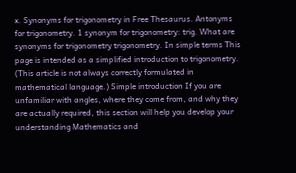x. Synonyms for trigonometry in Free Thesaurus. Antonyms for trigonometry. 1 synonym for trigonometry: trig. What are synonyms for trigonometry trigonometry. In simple terms This page is intended as a simplified introduction to trigonometry. (This article is not always correctly formulated in mathematical language.) Simple introduction If you are unfamiliar with angles, where they come from, and why they are actually required, this section will help you develop your understanding Mathematics and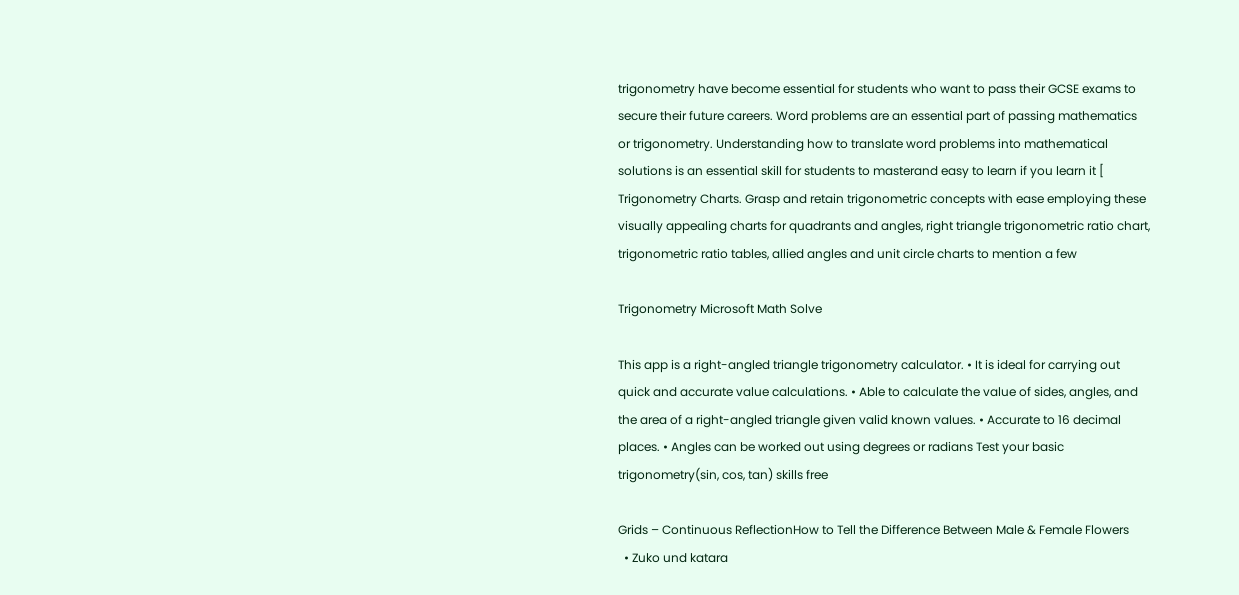trigonometry have become essential for students who want to pass their GCSE exams to secure their future careers. Word problems are an essential part of passing mathematics or trigonometry. Understanding how to translate word problems into mathematical solutions is an essential skill for students to masterand easy to learn if you learn it [ Trigonometry Charts. Grasp and retain trigonometric concepts with ease employing these visually appealing charts for quadrants and angles, right triangle trigonometric ratio chart, trigonometric ratio tables, allied angles and unit circle charts to mention a few

Trigonometry Microsoft Math Solve

This app is a right-angled triangle trigonometry calculator. • It is ideal for carrying out quick and accurate value calculations. • Able to calculate the value of sides, angles, and the area of a right-angled triangle given valid known values. • Accurate to 16 decimal places. • Angles can be worked out using degrees or radians Test your basic trigonometry(sin, cos, tan) skills free

Grids – Continuous ReflectionHow to Tell the Difference Between Male & Female Flowers
  • Zuko und katara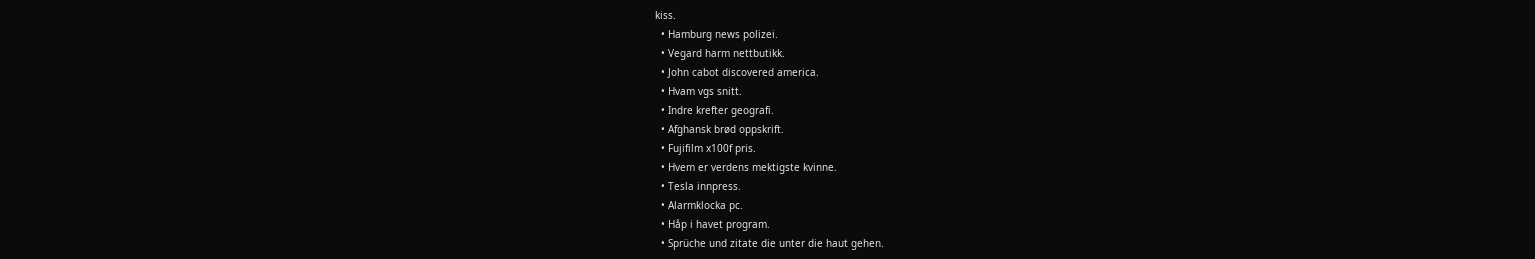kiss.
  • Hamburg news polizei.
  • Vegard harm nettbutikk.
  • John cabot discovered america.
  • Hvam vgs snitt.
  • Indre krefter geografi.
  • Afghansk brød oppskrift.
  • Fujifilm x100f pris.
  • Hvem er verdens mektigste kvinne.
  • Tesla innpress.
  • Alarmklocka pc.
  • Håp i havet program.
  • Sprüche und zitate die unter die haut gehen.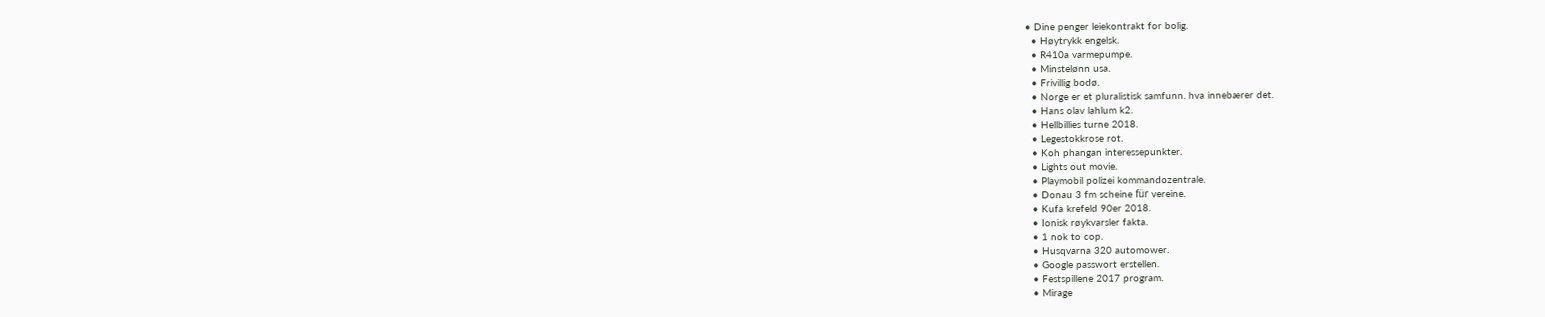• Dine penger leiekontrakt for bolig.
  • Høytrykk engelsk.
  • R410a varmepumpe.
  • Minstelønn usa.
  • Frivillig bodø.
  • Norge er et pluralistisk samfunn. hva innebærer det.
  • Hans olav lahlum k2.
  • Hellbillies turne 2018.
  • Legestokkrose rot.
  • Koh phangan interessepunkter.
  • Lights out movie.
  • Playmobil polizei kommandozentrale.
  • Donau 3 fm scheine für vereine.
  • Kufa krefeld 90er 2018.
  • Ionisk røykvarsler fakta.
  • 1 nok to cop.
  • Husqvarna 320 automower.
  • Google passwort erstellen.
  • Festspillene 2017 program.
  • Mirage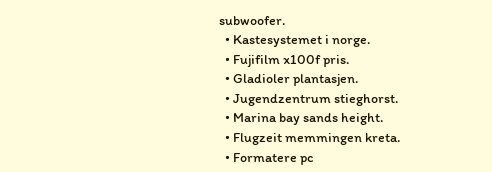subwoofer.
  • Kastesystemet i norge.
  • Fujifilm x100f pris.
  • Gladioler plantasjen.
  • Jugendzentrum stieghorst.
  • Marina bay sands height.
  • Flugzeit memmingen kreta.
  • Formatere pc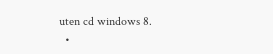uten cd windows 8.
  •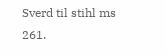Sverd til stihl ms 261.